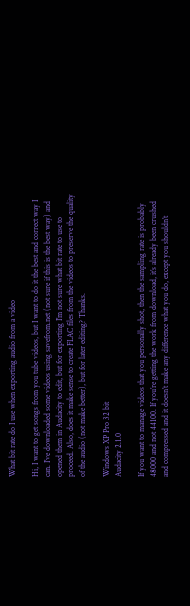What bit rate do I use when exporting audio from a video

Hi, I want to get songs from you tube videos, but I want to do it the best and correct way I can. I’ve downloaded some videos using savefrom.net (not sure if this is the best way) and opened them in Audacity to edit, but for exporting I’m not sure what bit rate to use to proceed. Also, does it make sense to create FLAC files from the videos to preserve the quality of the audio (not make better), but for later editing? Thanks.

Windows XP Pro 32 bit
Audacity 2.1.0

If you want to manage videos that you personally shot, then the sampling rate is probably 48000 and not 44100. If you’re getting the work from download, it’s already been crushed and compressed and it doesn’t make any difference what you do, except you shouldn’t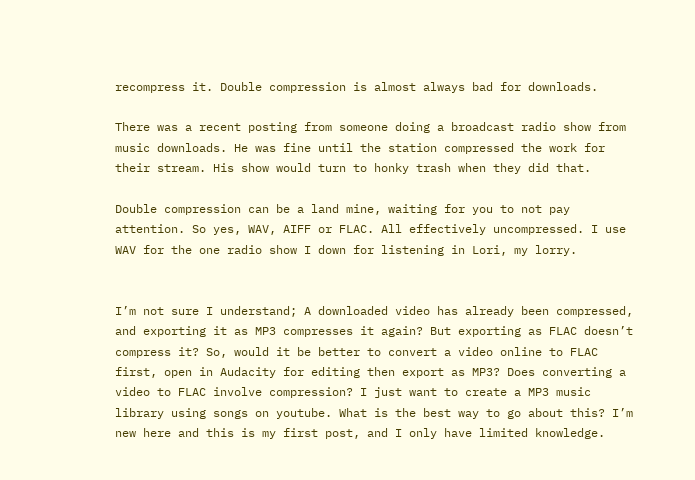recompress it. Double compression is almost always bad for downloads.

There was a recent posting from someone doing a broadcast radio show from music downloads. He was fine until the station compressed the work for their stream. His show would turn to honky trash when they did that.

Double compression can be a land mine, waiting for you to not pay attention. So yes, WAV, AIFF or FLAC. All effectively uncompressed. I use WAV for the one radio show I down for listening in Lori, my lorry.


I’m not sure I understand; A downloaded video has already been compressed, and exporting it as MP3 compresses it again? But exporting as FLAC doesn’t compress it? So, would it be better to convert a video online to FLAC first, open in Audacity for editing then export as MP3? Does converting a video to FLAC involve compression? I just want to create a MP3 music library using songs on youtube. What is the best way to go about this? I’m new here and this is my first post, and I only have limited knowledge.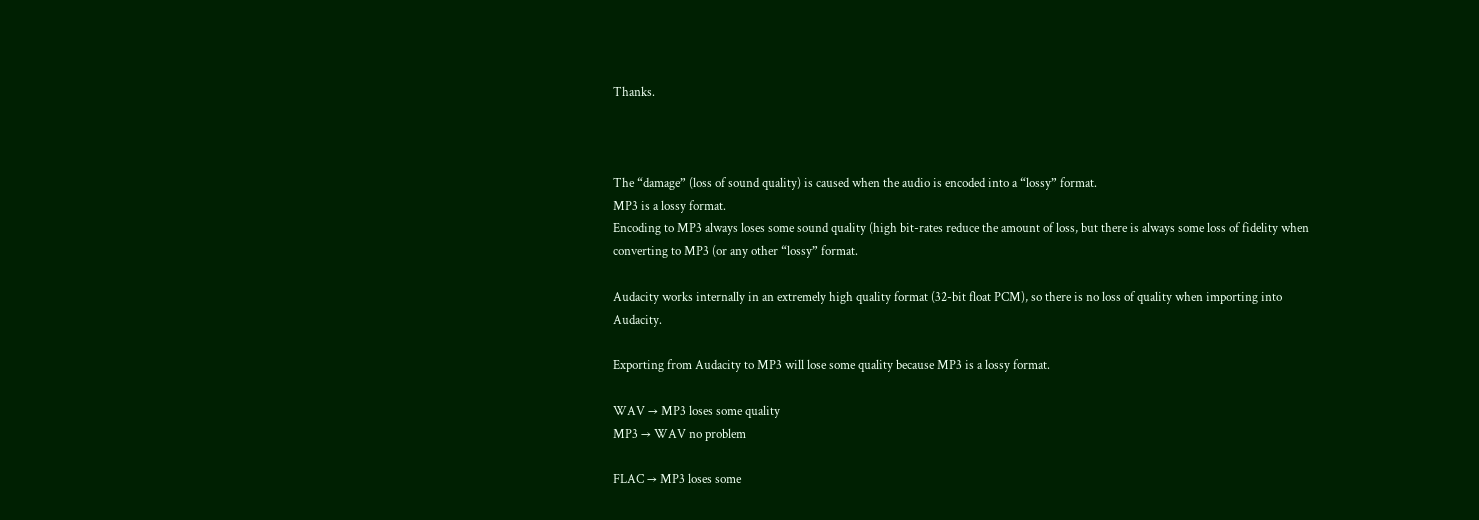Thanks.



The “damage” (loss of sound quality) is caused when the audio is encoded into a “lossy” format.
MP3 is a lossy format.
Encoding to MP3 always loses some sound quality (high bit-rates reduce the amount of loss, but there is always some loss of fidelity when converting to MP3 (or any other “lossy” format.

Audacity works internally in an extremely high quality format (32-bit float PCM), so there is no loss of quality when importing into Audacity.

Exporting from Audacity to MP3 will lose some quality because MP3 is a lossy format.

WAV → MP3 loses some quality
MP3 → WAV no problem

FLAC → MP3 loses some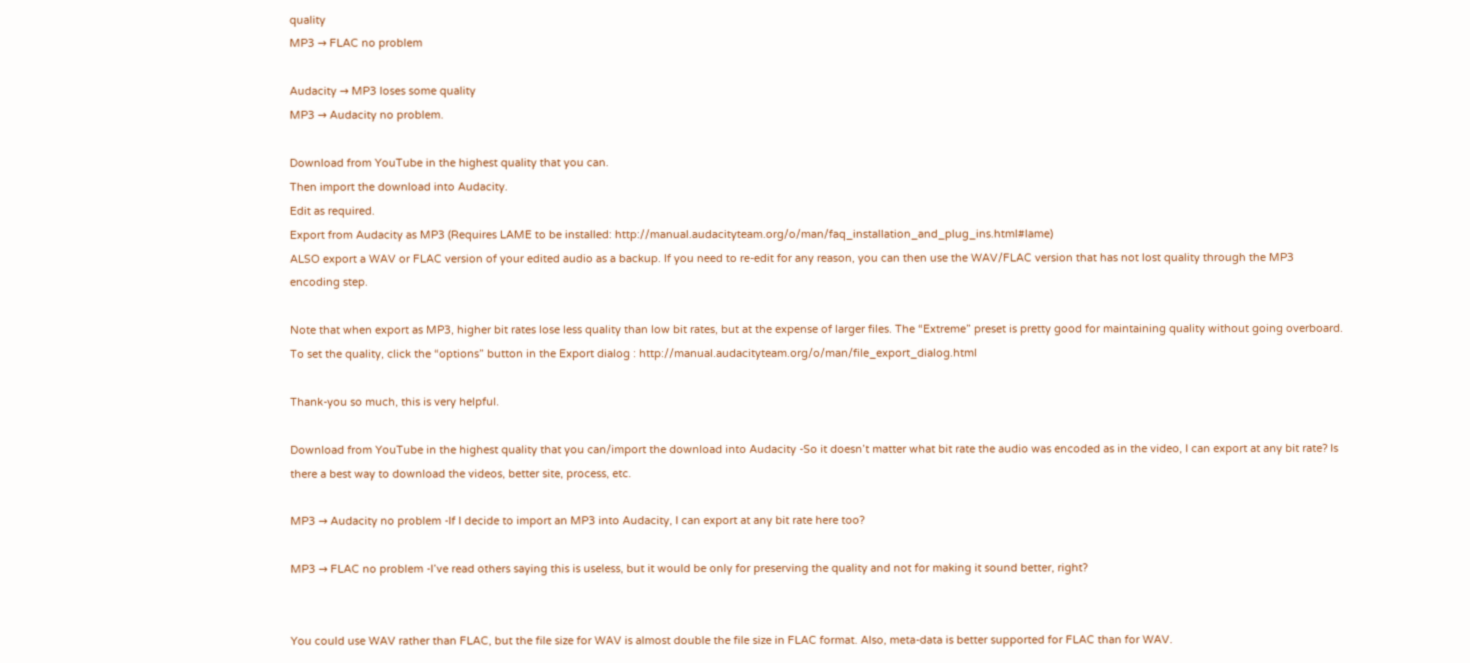quality
MP3 → FLAC no problem

Audacity → MP3 loses some quality
MP3 → Audacity no problem.

Download from YouTube in the highest quality that you can.
Then import the download into Audacity.
Edit as required.
Export from Audacity as MP3 (Requires LAME to be installed: http://manual.audacityteam.org/o/man/faq_installation_and_plug_ins.html#lame)
ALSO export a WAV or FLAC version of your edited audio as a backup. If you need to re-edit for any reason, you can then use the WAV/FLAC version that has not lost quality through the MP3 encoding step.

Note that when export as MP3, higher bit rates lose less quality than low bit rates, but at the expense of larger files. The “Extreme” preset is pretty good for maintaining quality without going overboard. To set the quality, click the “options” button in the Export dialog : http://manual.audacityteam.org/o/man/file_export_dialog.html

Thank-you so much, this is very helpful.

Download from YouTube in the highest quality that you can/import the download into Audacity -So it doesn’t matter what bit rate the audio was encoded as in the video, I can export at any bit rate? Is there a best way to download the videos, better site, process, etc.

MP3 → Audacity no problem -If I decide to import an MP3 into Audacity, I can export at any bit rate here too?

MP3 → FLAC no problem -I’ve read others saying this is useless, but it would be only for preserving the quality and not for making it sound better, right?


You could use WAV rather than FLAC, but the file size for WAV is almost double the file size in FLAC format. Also, meta-data is better supported for FLAC than for WAV.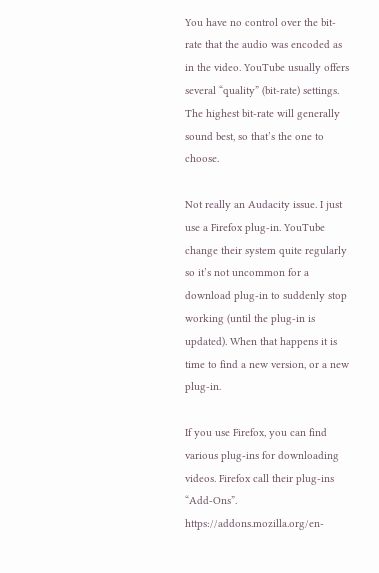You have no control over the bit-rate that the audio was encoded as in the video. YouTube usually offers several “quality” (bit-rate) settings. The highest bit-rate will generally sound best, so that’s the one to choose.

Not really an Audacity issue. I just use a Firefox plug-in. YouTube change their system quite regularly so it’s not uncommon for a download plug-in to suddenly stop working (until the plug-in is updated). When that happens it is time to find a new version, or a new plug-in.

If you use Firefox, you can find various plug-ins for downloading videos. Firefox call their plug-ins “Add-Ons”. https://addons.mozilla.org/en-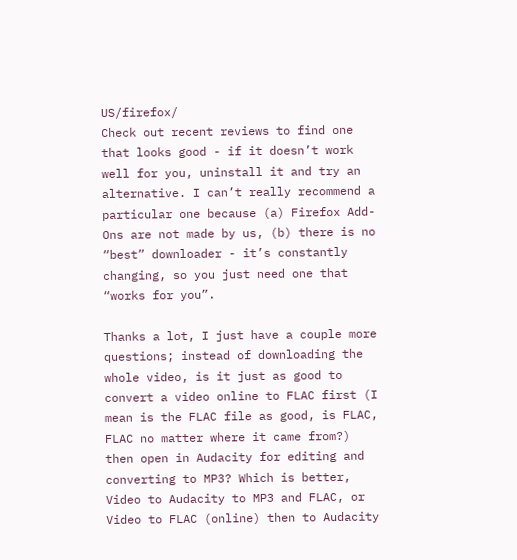US/firefox/
Check out recent reviews to find one that looks good - if it doesn’t work well for you, uninstall it and try an alternative. I can’t really recommend a particular one because (a) Firefox Add-Ons are not made by us, (b) there is no “best” downloader - it’s constantly changing, so you just need one that “works for you”.

Thanks a lot, I just have a couple more questions; instead of downloading the whole video, is it just as good to convert a video online to FLAC first (I mean is the FLAC file as good, is FLAC, FLAC no matter where it came from?) then open in Audacity for editing and converting to MP3? Which is better, Video to Audacity to MP3 and FLAC, or Video to FLAC (online) then to Audacity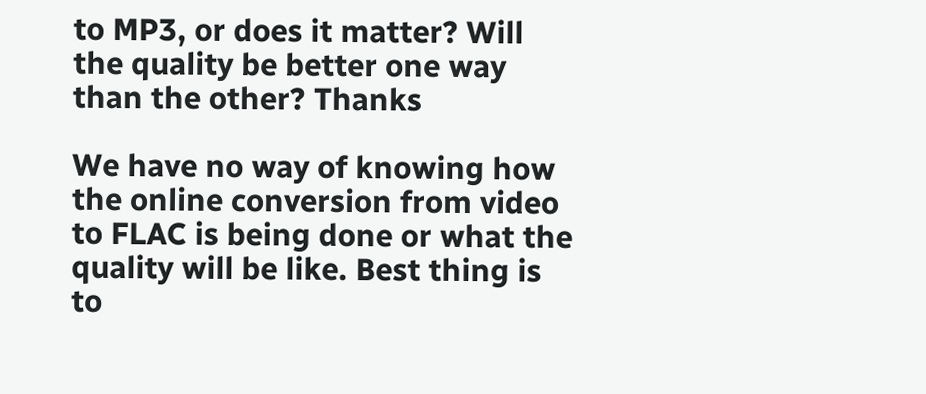to MP3, or does it matter? Will the quality be better one way than the other? Thanks

We have no way of knowing how the online conversion from video to FLAC is being done or what the quality will be like. Best thing is to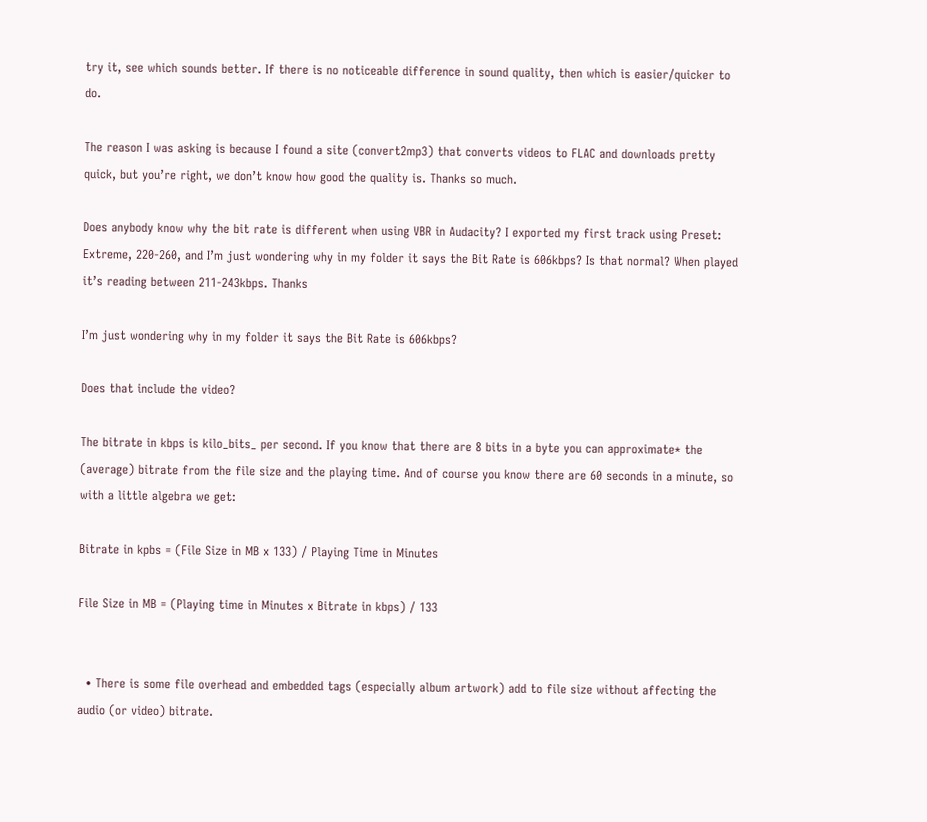try it, see which sounds better. If there is no noticeable difference in sound quality, then which is easier/quicker to do.

The reason I was asking is because I found a site (convert2mp3) that converts videos to FLAC and downloads pretty quick, but you’re right, we don’t know how good the quality is. Thanks so much.

Does anybody know why the bit rate is different when using VBR in Audacity? I exported my first track using Preset: Extreme, 220-260, and I’m just wondering why in my folder it says the Bit Rate is 606kbps? Is that normal? When played it’s reading between 211-243kbps. Thanks

I’m just wondering why in my folder it says the Bit Rate is 606kbps?

Does that include the video?

The bitrate in kbps is kilo_bits_ per second. If you know that there are 8 bits in a byte you can approximate* the (average) bitrate from the file size and the playing time. And of course you know there are 60 seconds in a minute, so with a little algebra we get:

Bitrate in kpbs = (File Size in MB x 133) / Playing Time in Minutes

File Size in MB = (Playing time in Minutes x Bitrate in kbps) / 133


  • There is some file overhead and embedded tags (especially album artwork) add to file size without affecting the audio (or video) bitrate.